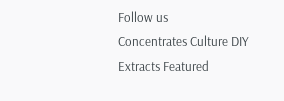Follow us
Concentrates Culture DIY Extracts Featured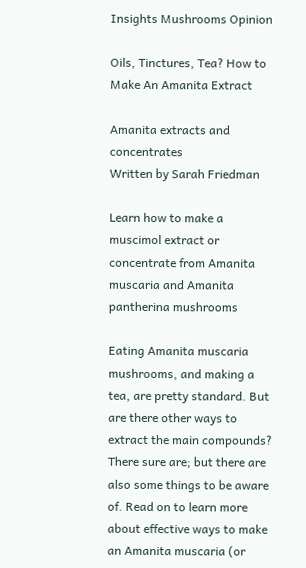Insights Mushrooms Opinion

Oils, Tinctures, Tea? How to Make An Amanita Extract

Amanita extracts and concentrates
Written by Sarah Friedman

Learn how to make a muscimol extract or concentrate from Amanita muscaria and Amanita pantherina mushrooms

Eating Amanita muscaria mushrooms, and making a tea, are pretty standard. But are there other ways to extract the main compounds? There sure are; but there are also some things to be aware of. Read on to learn more about effective ways to make an Amanita muscaria (or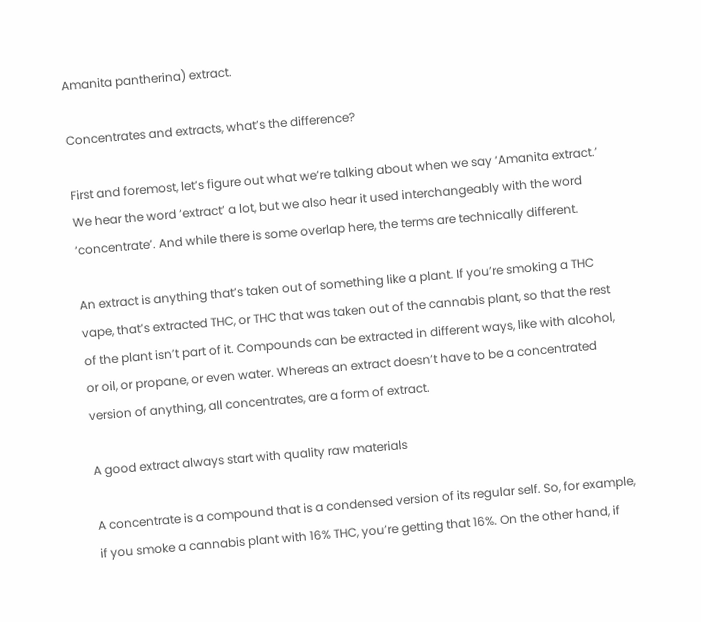Amanita pantherina) extract.

Concentrates and extracts, what’s the difference?

First and foremost, let’s figure out what we’re talking about when we say ‘Amanita extract.’ We hear the word ‘extract’ a lot, but we also hear it used interchangeably with the word ‘concentrate’. And while there is some overlap here, the terms are technically different.

An extract is anything that’s taken out of something like a plant. If you’re smoking a THC vape, that’s extracted THC, or THC that was taken out of the cannabis plant, so that the rest of the plant isn’t part of it. Compounds can be extracted in different ways, like with alcohol, or oil, or propane, or even water. Whereas an extract doesn’t have to be a concentrated version of anything, all concentrates, are a form of extract.

A good extract always start with quality raw materials

A concentrate is a compound that is a condensed version of its regular self. So, for example, if you smoke a cannabis plant with 16% THC, you’re getting that 16%. On the other hand, if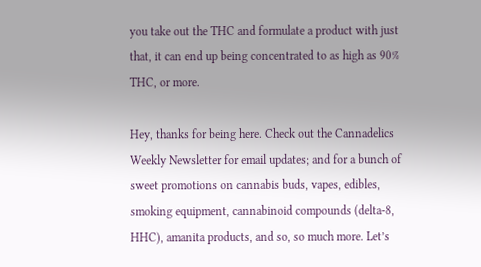you take out the THC and formulate a product with just that, it can end up being concentrated to as high as 90% THC, or more.

Hey, thanks for being here. Check out the Cannadelics Weekly Newsletter for email updates; and for a bunch of sweet promotions on cannabis buds, vapes, edibles, smoking equipment, cannabinoid compounds (delta-8, HHC), amanita products, and so, so much more. Let’s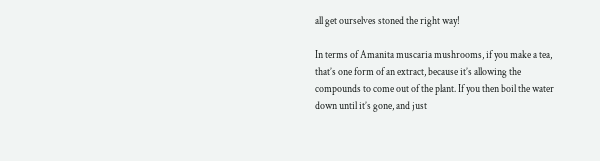all get ourselves stoned the right way!

In terms of Amanita muscaria mushrooms, if you make a tea, that’s one form of an extract, because it’s allowing the compounds to come out of the plant. If you then boil the water down until it’s gone, and just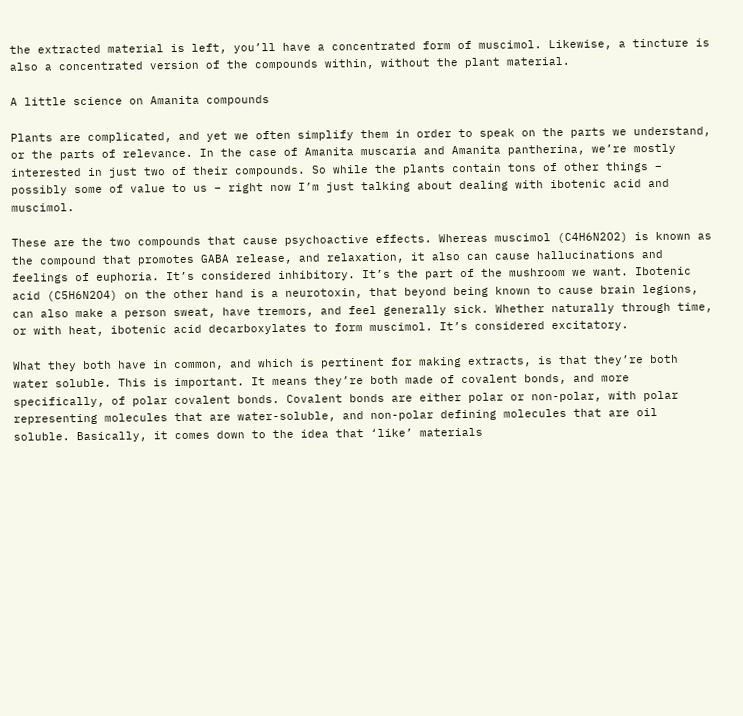the extracted material is left, you’ll have a concentrated form of muscimol. Likewise, a tincture is also a concentrated version of the compounds within, without the plant material.

A little science on Amanita compounds

Plants are complicated, and yet we often simplify them in order to speak on the parts we understand, or the parts of relevance. In the case of Amanita muscaria and Amanita pantherina, we’re mostly interested in just two of their compounds. So while the plants contain tons of other things – possibly some of value to us – right now I’m just talking about dealing with ibotenic acid and muscimol.

These are the two compounds that cause psychoactive effects. Whereas muscimol (C4H6N2O2) is known as the compound that promotes GABA release, and relaxation, it also can cause hallucinations and feelings of euphoria. It’s considered inhibitory. It’s the part of the mushroom we want. Ibotenic acid (C5H6N2O4) on the other hand is a neurotoxin, that beyond being known to cause brain legions, can also make a person sweat, have tremors, and feel generally sick. Whether naturally through time, or with heat, ibotenic acid decarboxylates to form muscimol. It’s considered excitatory.

What they both have in common, and which is pertinent for making extracts, is that they’re both water soluble. This is important. It means they’re both made of covalent bonds, and more specifically, of polar covalent bonds. Covalent bonds are either polar or non-polar, with polar representing molecules that are water-soluble, and non-polar defining molecules that are oil soluble. Basically, it comes down to the idea that ‘like’ materials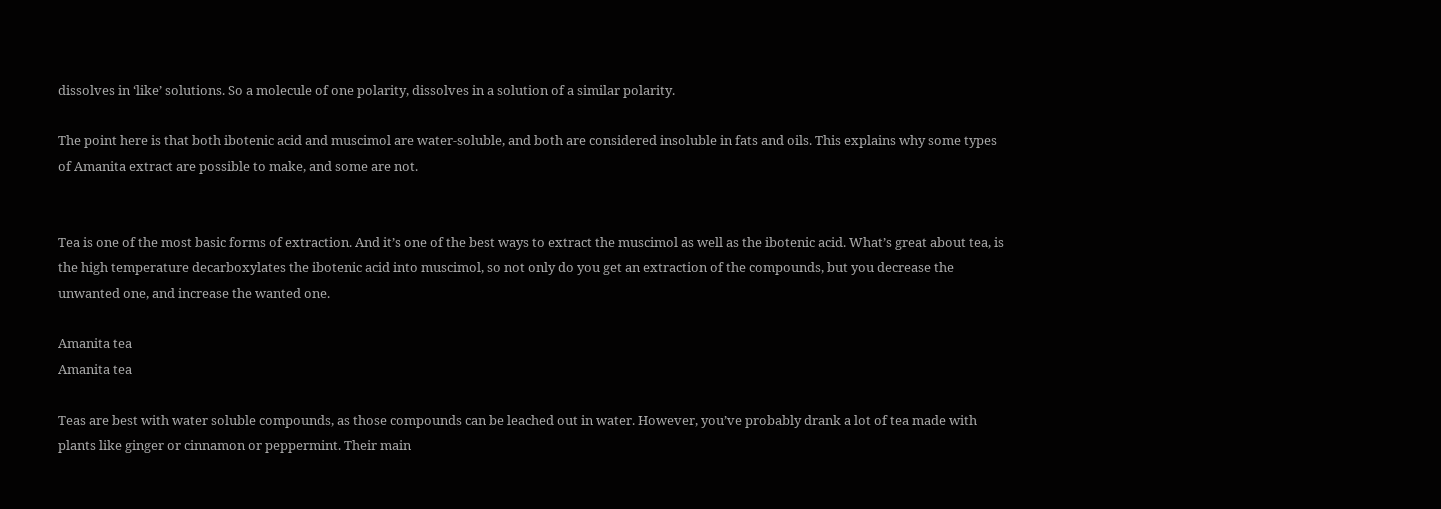dissolves in ‘like’ solutions. So a molecule of one polarity, dissolves in a solution of a similar polarity.

The point here is that both ibotenic acid and muscimol are water-soluble, and both are considered insoluble in fats and oils. This explains why some types of Amanita extract are possible to make, and some are not.


Tea is one of the most basic forms of extraction. And it’s one of the best ways to extract the muscimol as well as the ibotenic acid. What’s great about tea, is the high temperature decarboxylates the ibotenic acid into muscimol, so not only do you get an extraction of the compounds, but you decrease the unwanted one, and increase the wanted one.

Amanita tea
Amanita tea

Teas are best with water soluble compounds, as those compounds can be leached out in water. However, you’ve probably drank a lot of tea made with plants like ginger or cinnamon or peppermint. Their main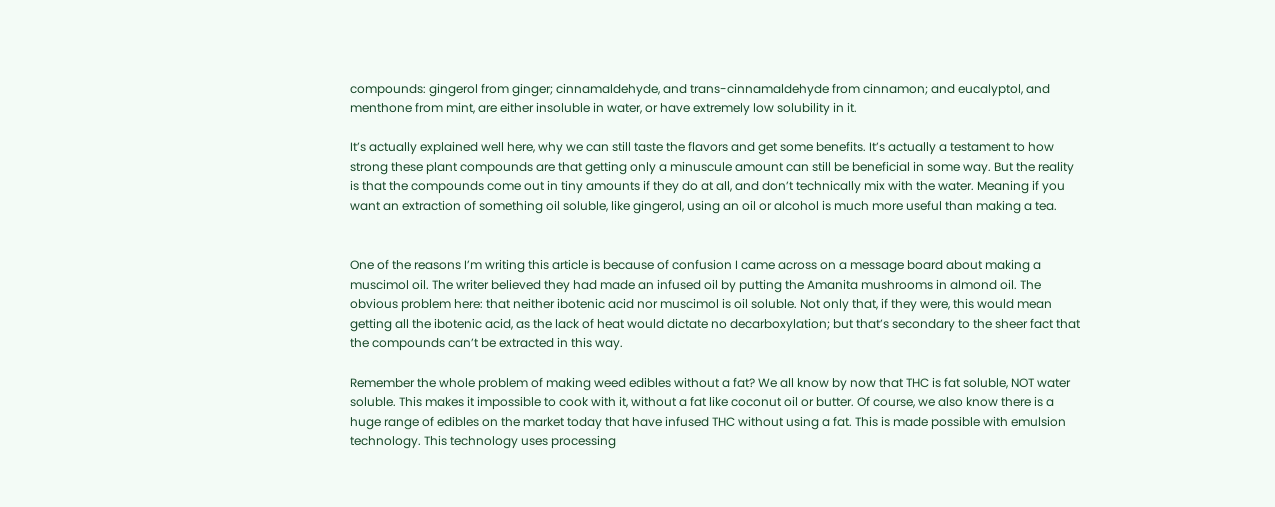compounds: gingerol from ginger; cinnamaldehyde, and trans-cinnamaldehyde from cinnamon; and eucalyptol, and menthone from mint, are either insoluble in water, or have extremely low solubility in it.

It’s actually explained well here, why we can still taste the flavors and get some benefits. It’s actually a testament to how strong these plant compounds are that getting only a minuscule amount can still be beneficial in some way. But the reality is that the compounds come out in tiny amounts if they do at all, and don’t technically mix with the water. Meaning if you want an extraction of something oil soluble, like gingerol, using an oil or alcohol is much more useful than making a tea.


One of the reasons I’m writing this article is because of confusion I came across on a message board about making a muscimol oil. The writer believed they had made an infused oil by putting the Amanita mushrooms in almond oil. The obvious problem here: that neither ibotenic acid nor muscimol is oil soluble. Not only that, if they were, this would mean getting all the ibotenic acid, as the lack of heat would dictate no decarboxylation; but that’s secondary to the sheer fact that the compounds can’t be extracted in this way.

Remember the whole problem of making weed edibles without a fat? We all know by now that THC is fat soluble, NOT water soluble. This makes it impossible to cook with it, without a fat like coconut oil or butter. Of course, we also know there is a huge range of edibles on the market today that have infused THC without using a fat. This is made possible with emulsion technology. This technology uses processing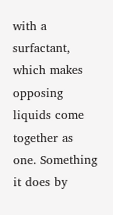with a surfactant, which makes opposing liquids come together as one. Something it does by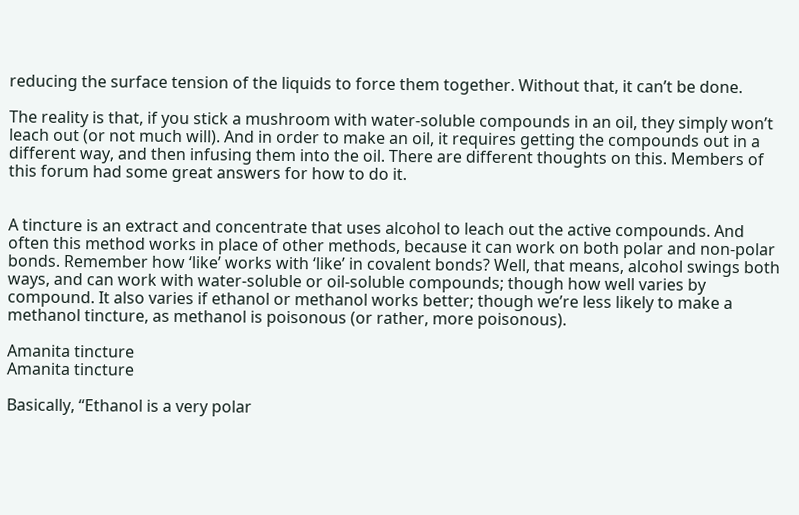reducing the surface tension of the liquids to force them together. Without that, it can’t be done.

The reality is that, if you stick a mushroom with water-soluble compounds in an oil, they simply won’t leach out (or not much will). And in order to make an oil, it requires getting the compounds out in a different way, and then infusing them into the oil. There are different thoughts on this. Members of this forum had some great answers for how to do it.


A tincture is an extract and concentrate that uses alcohol to leach out the active compounds. And often this method works in place of other methods, because it can work on both polar and non-polar bonds. Remember how ‘like’ works with ‘like’ in covalent bonds? Well, that means, alcohol swings both ways, and can work with water-soluble or oil-soluble compounds; though how well varies by compound. It also varies if ethanol or methanol works better; though we’re less likely to make a methanol tincture, as methanol is poisonous (or rather, more poisonous).

Amanita tincture
Amanita tincture

Basically, “Ethanol is a very polar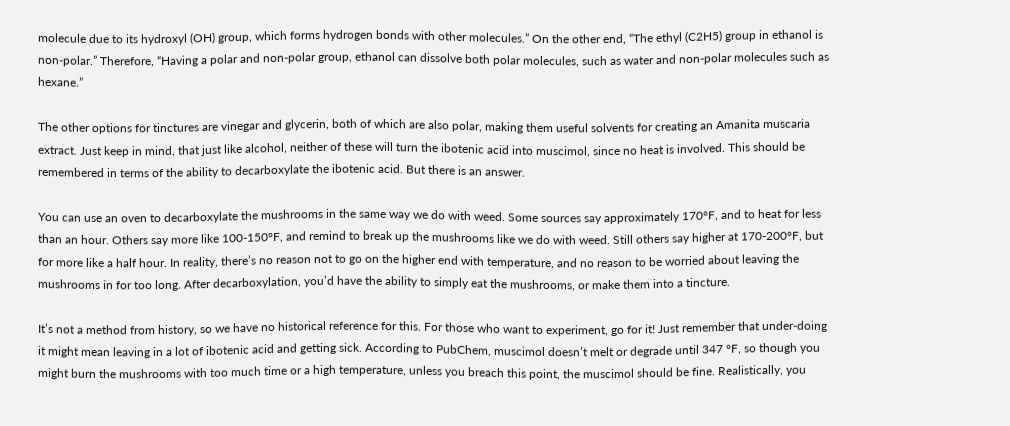molecule due to its hydroxyl (OH) group, which forms hydrogen bonds with other molecules.” On the other end, “The ethyl (C2H5) group in ethanol is non-polar.” Therefore, “Having a polar and non-polar group, ethanol can dissolve both polar molecules, such as water and non-polar molecules such as hexane.”

The other options for tinctures are vinegar and glycerin, both of which are also polar, making them useful solvents for creating an Amanita muscaria extract. Just keep in mind, that just like alcohol, neither of these will turn the ibotenic acid into muscimol, since no heat is involved. This should be remembered in terms of the ability to decarboxylate the ibotenic acid. But there is an answer.

You can use an oven to decarboxylate the mushrooms in the same way we do with weed. Some sources say approximately 170°F, and to heat for less than an hour. Others say more like 100-150°F, and remind to break up the mushrooms like we do with weed. Still others say higher at 170-200°F, but for more like a half hour. In reality, there’s no reason not to go on the higher end with temperature, and no reason to be worried about leaving the mushrooms in for too long. After decarboxylation, you’d have the ability to simply eat the mushrooms, or make them into a tincture.

It’s not a method from history, so we have no historical reference for this. For those who want to experiment, go for it! Just remember that under-doing it might mean leaving in a lot of ibotenic acid and getting sick. According to PubChem, muscimol doesn’t melt or degrade until 347 °F, so though you might burn the mushrooms with too much time or a high temperature, unless you breach this point, the muscimol should be fine. Realistically, you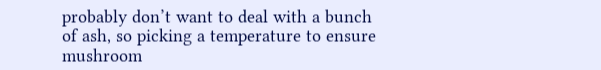probably don’t want to deal with a bunch of ash, so picking a temperature to ensure mushroom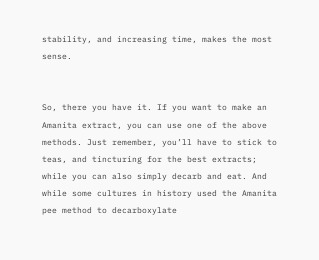stability, and increasing time, makes the most sense.


So, there you have it. If you want to make an Amanita extract, you can use one of the above methods. Just remember, you’ll have to stick to teas, and tincturing for the best extracts; while you can also simply decarb and eat. And while some cultures in history used the Amanita pee method to decarboxylate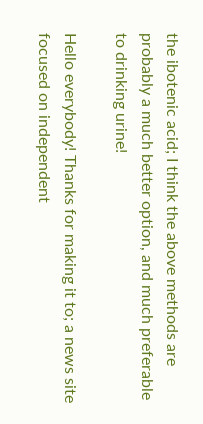the ibotenic acid; I think the above methods are probably a much better option, and much preferable to drinking urine!

Hello everybody! Thanks for making it to; a news site focused on independent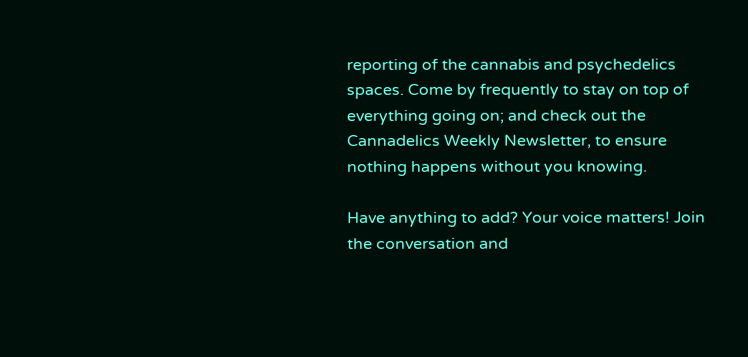reporting of the cannabis and psychedelics spaces. Come by frequently to stay on top of everything going on; and check out the Cannadelics Weekly Newsletter, to ensure nothing happens without you knowing.

Have anything to add? Your voice matters! Join the conversation and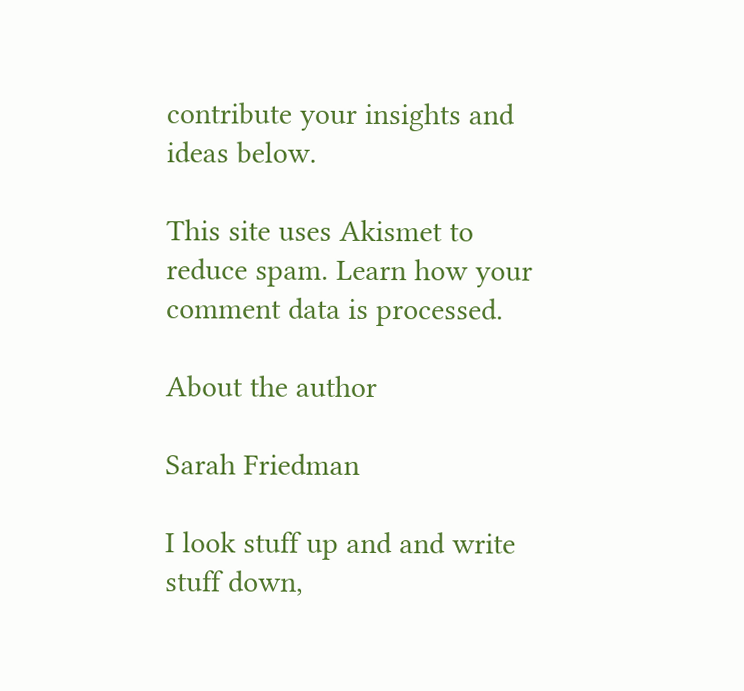contribute your insights and ideas below.

This site uses Akismet to reduce spam. Learn how your comment data is processed.

About the author

Sarah Friedman

I look stuff up and and write stuff down,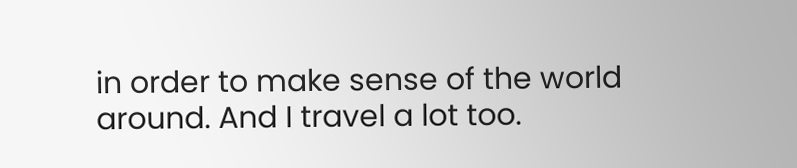in order to make sense of the world around. And I travel a lot too.